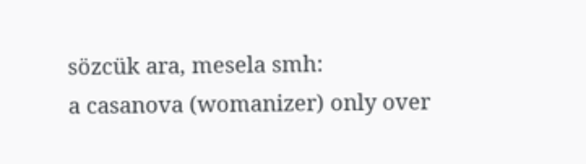sözcük ara, mesela smh:
a casanova (womanizer) only over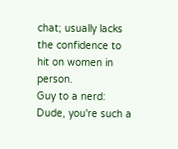chat; usually lacks the confidence to hit on women in person.
Guy to a nerd: Dude, you're such a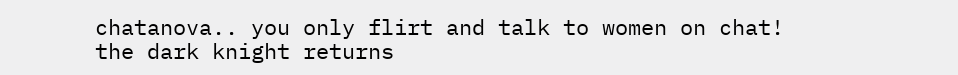chatanova.. you only flirt and talk to women on chat!
the dark knight returns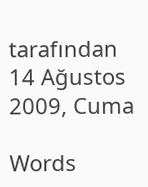tarafından 14 Ağustos 2009, Cuma

Words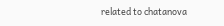related to chatanova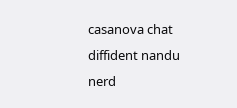casanova chat diffident nandu nerd